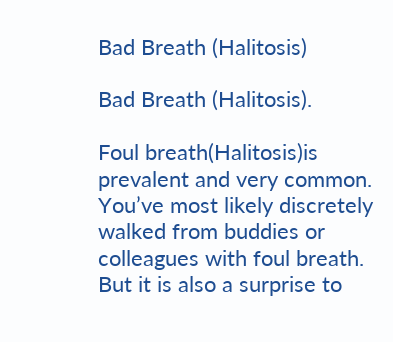Bad Breath (Halitosis)

Bad Breath (Halitosis).

Foul breath(Halitosis)is prevalent and very common. You’ve most likely discretely walked from buddies or colleagues with foul breath. But it is also a surprise to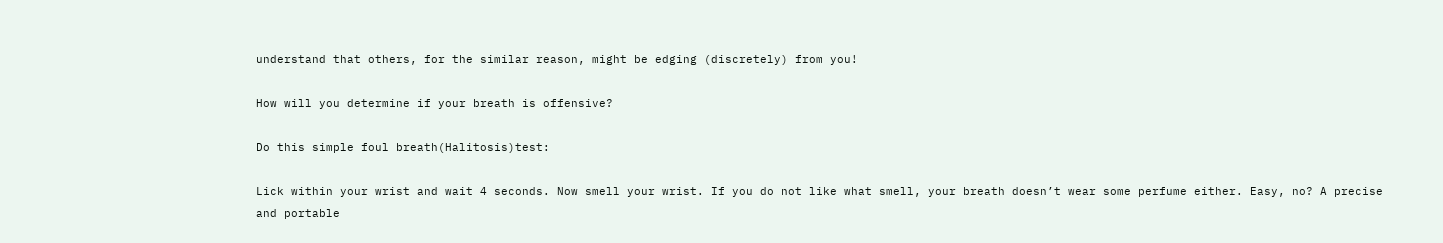understand that others, for the similar reason, might be edging (discretely) from you!

How will you determine if your breath is offensive?

Do this simple foul breath(Halitosis)test:

Lick within your wrist and wait 4 seconds. Now smell your wrist. If you do not like what smell, your breath doesn’t wear some perfume either. Easy, no? A precise and portable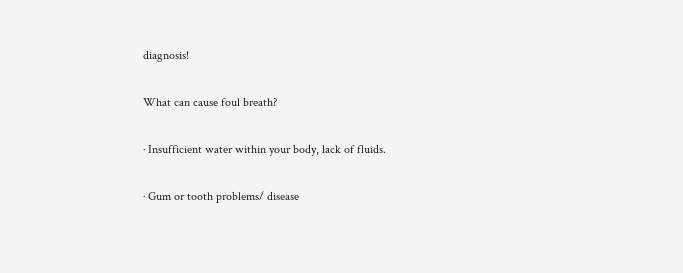diagnosis!

What can cause foul breath?

· Insufficient water within your body, lack of fluids.

· Gum or tooth problems/ disease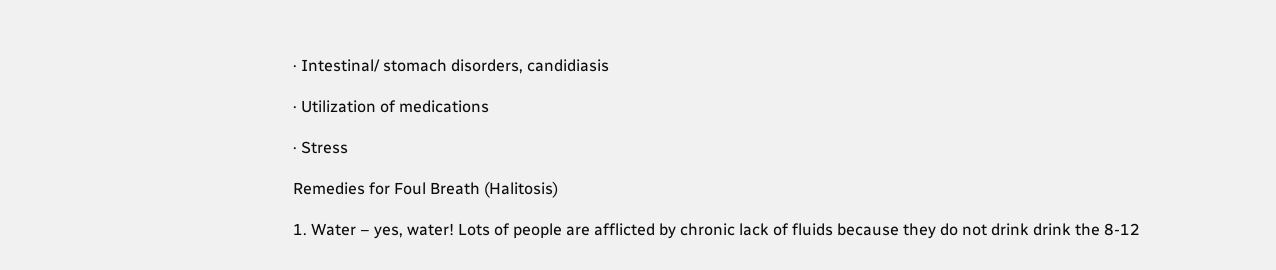· Intestinal/ stomach disorders, candidiasis

· Utilization of medications

· Stress

Remedies for Foul Breath (Halitosis)

1. Water – yes, water! Lots of people are afflicted by chronic lack of fluids because they do not drink drink the 8-12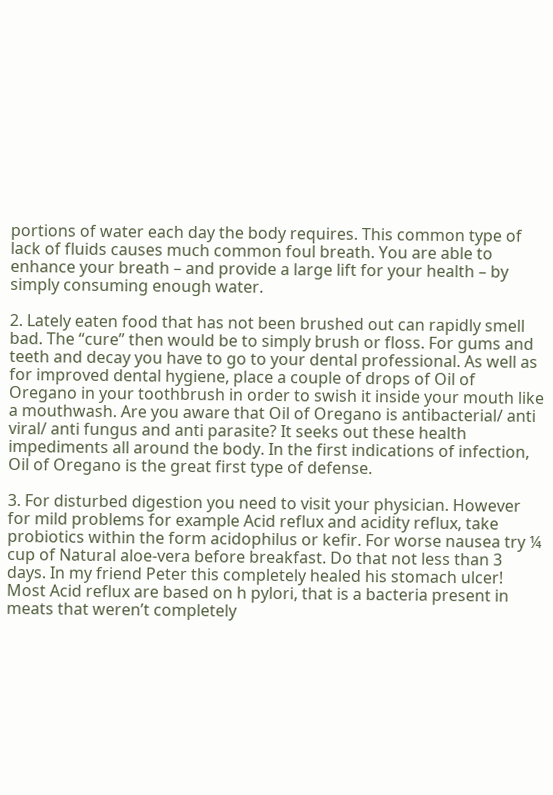portions of water each day the body requires. This common type of lack of fluids causes much common foul breath. You are able to enhance your breath – and provide a large lift for your health – by simply consuming enough water.

2. Lately eaten food that has not been brushed out can rapidly smell bad. The “cure” then would be to simply brush or floss. For gums and teeth and decay you have to go to your dental professional. As well as for improved dental hygiene, place a couple of drops of Oil of Oregano in your toothbrush in order to swish it inside your mouth like a mouthwash. Are you aware that Oil of Oregano is antibacterial/ anti viral/ anti fungus and anti parasite? It seeks out these health impediments all around the body. In the first indications of infection, Oil of Oregano is the great first type of defense.

3. For disturbed digestion you need to visit your physician. However for mild problems for example Acid reflux and acidity reflux, take probiotics within the form acidophilus or kefir. For worse nausea try ¼ cup of Natural aloe-vera before breakfast. Do that not less than 3 days. In my friend Peter this completely healed his stomach ulcer! Most Acid reflux are based on h pylori, that is a bacteria present in meats that weren’t completely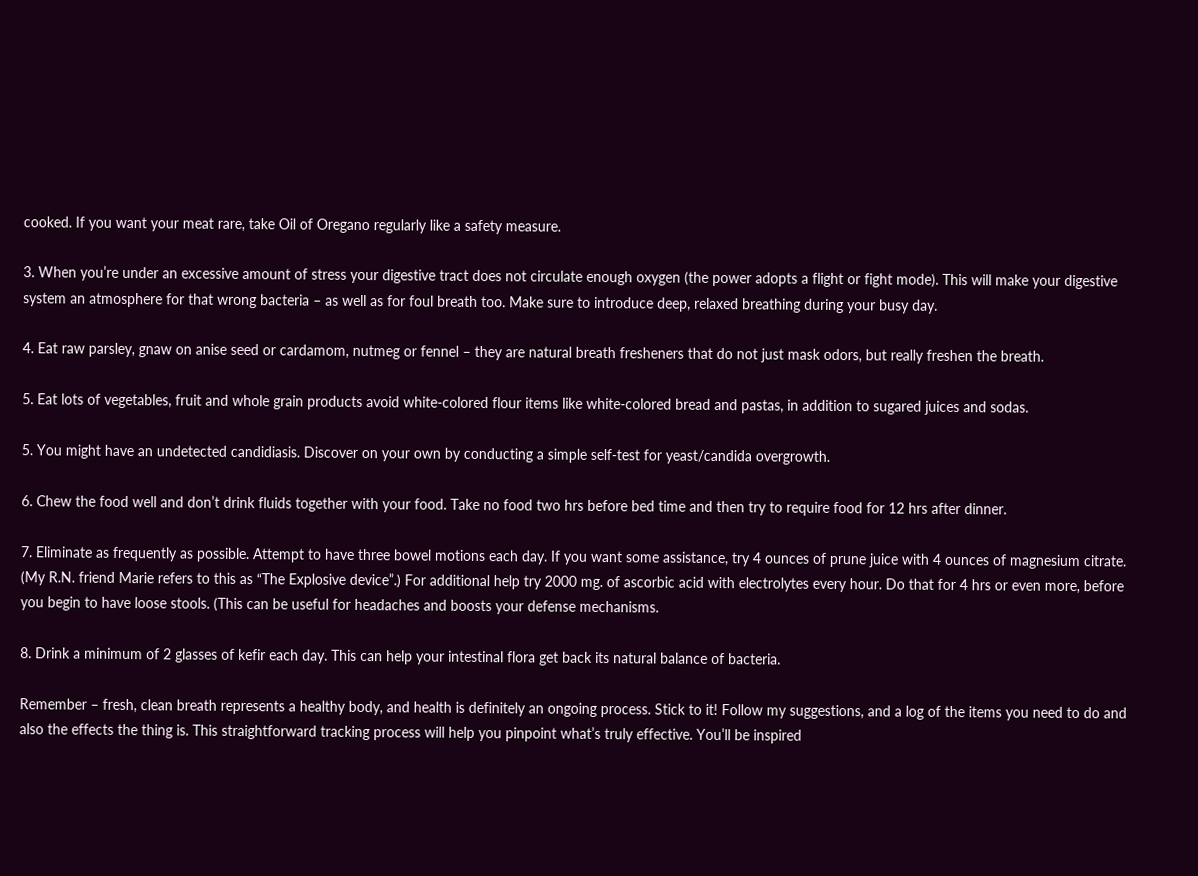cooked. If you want your meat rare, take Oil of Oregano regularly like a safety measure.

3. When you’re under an excessive amount of stress your digestive tract does not circulate enough oxygen (the power adopts a flight or fight mode). This will make your digestive system an atmosphere for that wrong bacteria – as well as for foul breath too. Make sure to introduce deep, relaxed breathing during your busy day.

4. Eat raw parsley, gnaw on anise seed or cardamom, nutmeg or fennel – they are natural breath fresheners that do not just mask odors, but really freshen the breath.

5. Eat lots of vegetables, fruit and whole grain products avoid white-colored flour items like white-colored bread and pastas, in addition to sugared juices and sodas.

5. You might have an undetected candidiasis. Discover on your own by conducting a simple self-test for yeast/candida overgrowth.

6. Chew the food well and don’t drink fluids together with your food. Take no food two hrs before bed time and then try to require food for 12 hrs after dinner.

7. Eliminate as frequently as possible. Attempt to have three bowel motions each day. If you want some assistance, try 4 ounces of prune juice with 4 ounces of magnesium citrate. (My R.N. friend Marie refers to this as “The Explosive device”.) For additional help try 2000 mg. of ascorbic acid with electrolytes every hour. Do that for 4 hrs or even more, before you begin to have loose stools. (This can be useful for headaches and boosts your defense mechanisms.

8. Drink a minimum of 2 glasses of kefir each day. This can help your intestinal flora get back its natural balance of bacteria.

Remember – fresh, clean breath represents a healthy body, and health is definitely an ongoing process. Stick to it! Follow my suggestions, and a log of the items you need to do and also the effects the thing is. This straightforward tracking process will help you pinpoint what’s truly effective. You’ll be inspired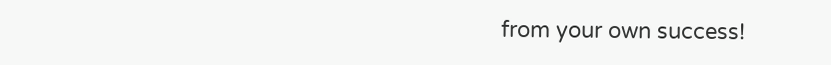from your own success!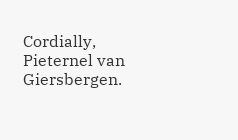Cordially, Pieternel van Giersbergen.